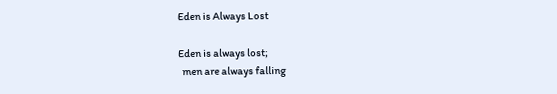Eden is Always Lost

Eden is always lost;
  men are always falling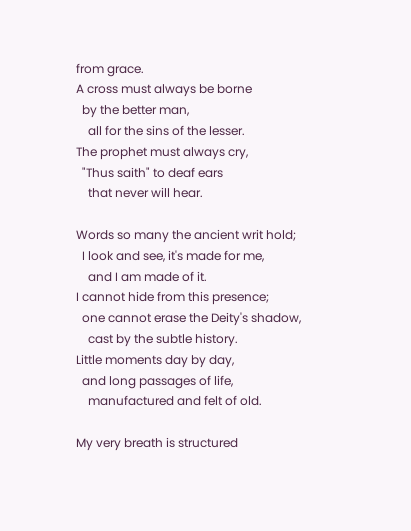from grace.
A cross must always be borne
  by the better man,
    all for the sins of the lesser.
The prophet must always cry,
  "Thus saith" to deaf ears
    that never will hear.

Words so many the ancient writ hold;
  I look and see, it's made for me,
    and I am made of it.
I cannot hide from this presence;
  one cannot erase the Deity's shadow,
    cast by the subtle history.
Little moments day by day,
  and long passages of life,
    manufactured and felt of old.

My very breath is structured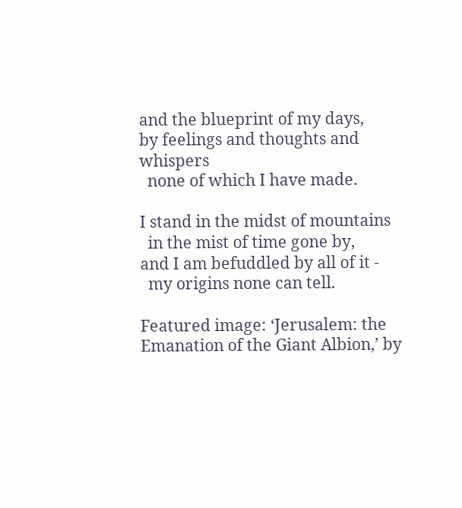and the blueprint of my days,
by feelings and thoughts and whispers
  none of which I have made.

I stand in the midst of mountains
  in the mist of time gone by,
and I am befuddled by all of it -
  my origins none can tell.

Featured image: ‘Jerusalem: the Emanation of the Giant Albion,’ by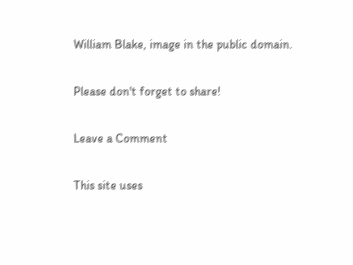William Blake, image in the public domain.

Please don't forget to share!

Leave a Comment

This site uses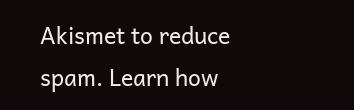Akismet to reduce spam. Learn how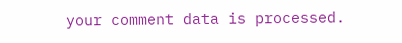your comment data is processed.